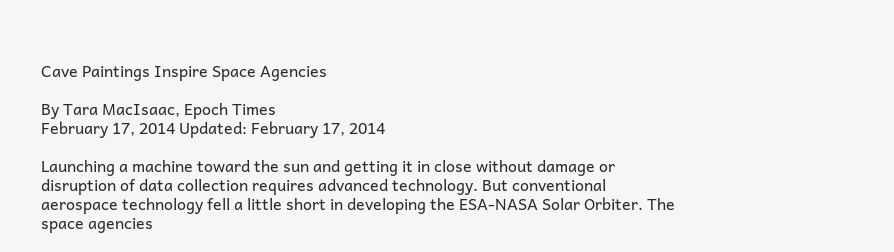Cave Paintings Inspire Space Agencies

By Tara MacIsaac, Epoch Times
February 17, 2014 Updated: February 17, 2014

Launching a machine toward the sun and getting it in close without damage or disruption of data collection requires advanced technology. But conventional aerospace technology fell a little short in developing the ESA-NASA Solar Orbiter. The space agencies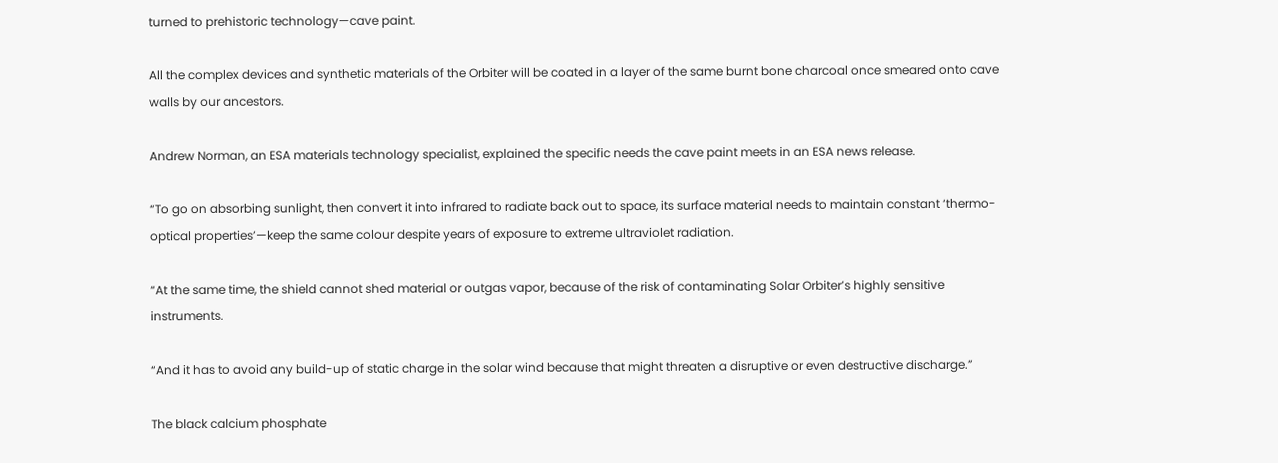turned to prehistoric technology—cave paint.

All the complex devices and synthetic materials of the Orbiter will be coated in a layer of the same burnt bone charcoal once smeared onto cave walls by our ancestors.

Andrew Norman, an ESA materials technology specialist, explained the specific needs the cave paint meets in an ESA news release.

“To go on absorbing sunlight, then convert it into infrared to radiate back out to space, its surface material needs to maintain constant ‘thermo-optical properties’—keep the same colour despite years of exposure to extreme ultraviolet radiation.

“At the same time, the shield cannot shed material or outgas vapor, because of the risk of contaminating Solar Orbiter’s highly sensitive instruments.

“And it has to avoid any build-up of static charge in the solar wind because that might threaten a disruptive or even destructive discharge.”

The black calcium phosphate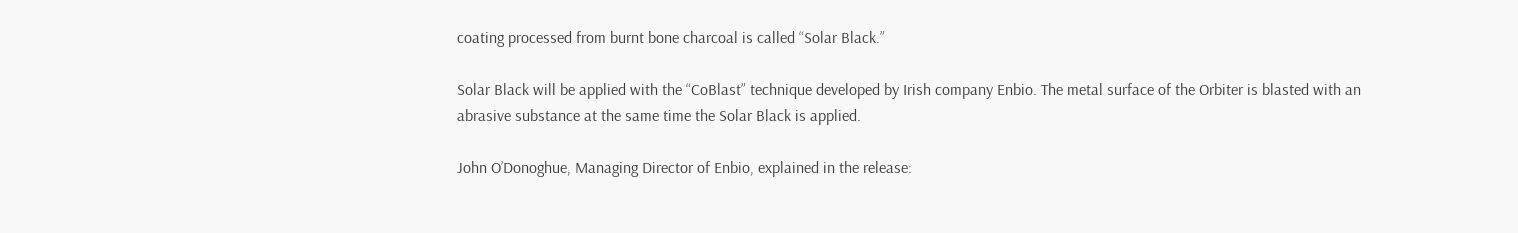coating processed from burnt bone charcoal is called “Solar Black.”

Solar Black will be applied with the “CoBlast” technique developed by Irish company Enbio. The metal surface of the Orbiter is blasted with an abrasive substance at the same time the Solar Black is applied.

John O’Donoghue, Managing Director of Enbio, explained in the release: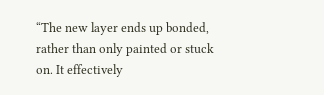“The new layer ends up bonded, rather than only painted or stuck on. It effectively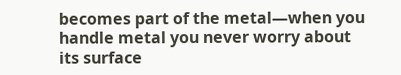becomes part of the metal—when you handle metal you never worry about its surface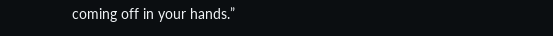coming off in your hands.”